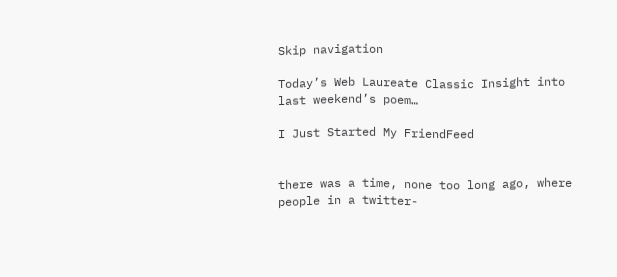Skip navigation

Today’s Web Laureate Classic Insight into last weekend’s poem…

I Just Started My FriendFeed


there was a time, none too long ago, where people in a twitter-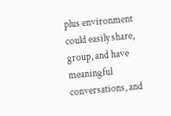plus environment could easily share, group, and have meaningful conversations, and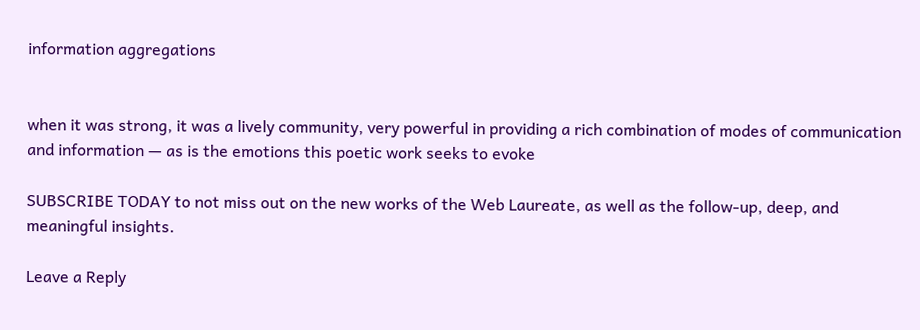information aggregations


when it was strong, it was a lively community, very powerful in providing a rich combination of modes of communication and information — as is the emotions this poetic work seeks to evoke

SUBSCRIBE TODAY to not miss out on the new works of the Web Laureate, as well as the follow-up, deep, and meaningful insights.

Leave a Reply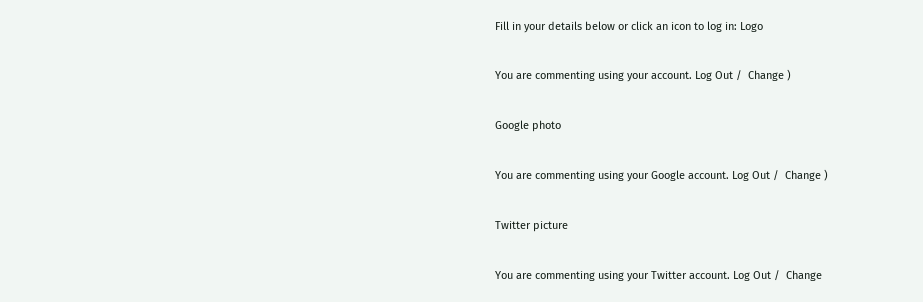Fill in your details below or click an icon to log in: Logo

You are commenting using your account. Log Out /  Change )

Google photo

You are commenting using your Google account. Log Out /  Change )

Twitter picture

You are commenting using your Twitter account. Log Out /  Change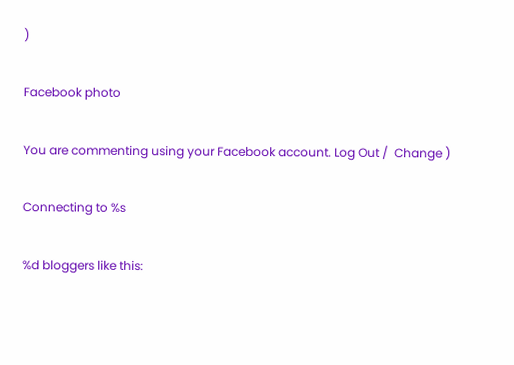)

Facebook photo

You are commenting using your Facebook account. Log Out /  Change )

Connecting to %s

%d bloggers like this: